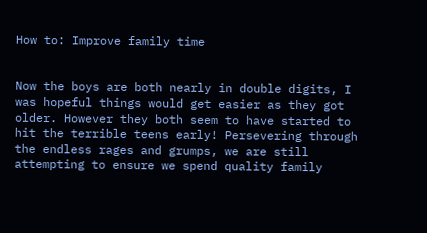How to: Improve family time


Now the boys are both nearly in double digits, I was hopeful things would get easier as they got older. However they both seem to have started to hit the terrible teens early! Persevering through the endless rages and grumps, we are still attempting to ensure we spend quality family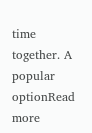time together. A popular optionRead more